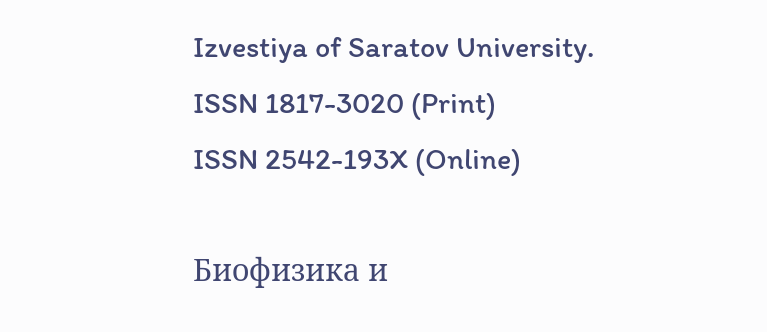Izvestiya of Saratov University.
ISSN 1817-3020 (Print)
ISSN 2542-193X (Online)

Биофизика и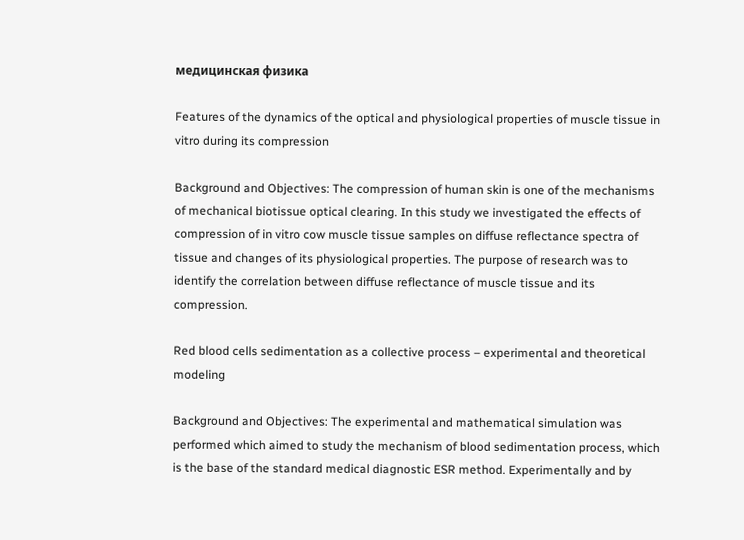медицинская физика

Features of the dynamics of the optical and physiological properties of muscle tissue in vitro during its compression

Background and Objectives: The compression of human skin is one of the mechanisms of mechanical biotissue optical clearing. In this study we investigated the effects of compression of in vitro cow muscle tissue samples on diffuse reflectance spectra of tissue and changes of its physiological properties. The purpose of research was to identify the correlation between diffuse reflectance of muscle tissue and its compression.

Red blood cells sedimentation as a collective process – experimental and theoretical modeling

Background and Objectives: The experimental and mathematical simulation was performed which aimed to study the mechanism of blood sedimentation process, which is the base of the standard medical diagnostic ESR method. Experimentally and by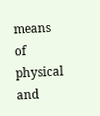means of physical and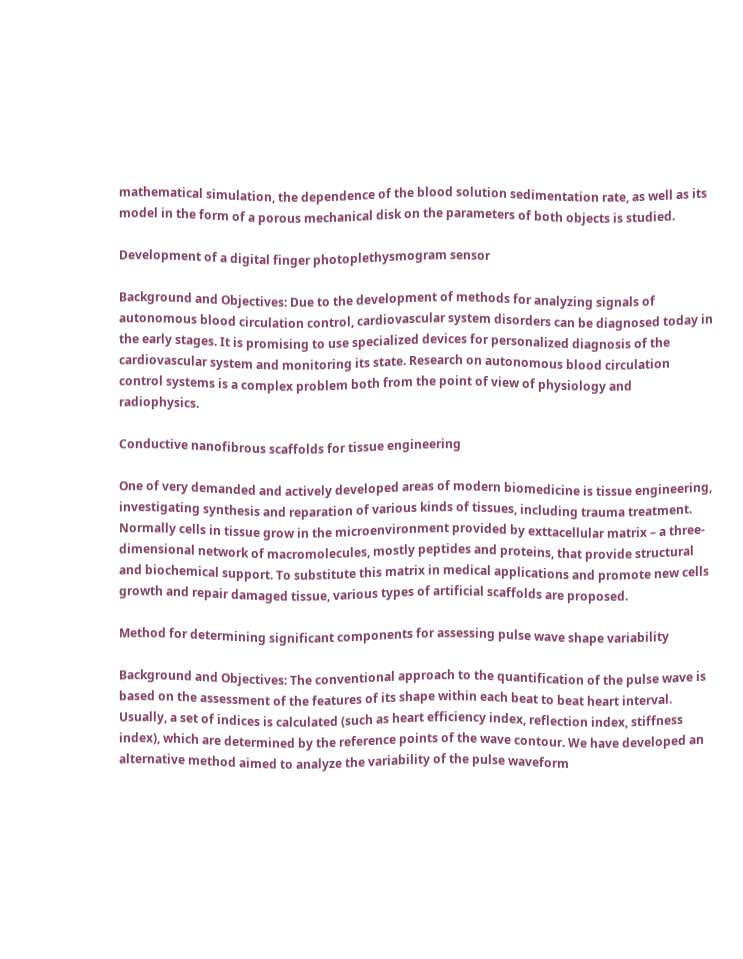mathematical simulation, the dependence of the blood solution sedimentation rate, as well as its model in the form of a porous mechanical disk on the parameters of both objects is studied.

Development of a digital finger photoplethysmogram sensor

Background and Objectives: Due to the development of methods for analyzing signals of autonomous blood circulation control, cardiovascular system disorders can be diagnosed today in the early stages. It is promising to use specialized devices for personalized diagnosis of the cardiovascular system and monitoring its state. Research on autonomous blood circulation control systems is a complex problem both from the point of view of physiology and radiophysics.

Conductive nanofibrous scaffolds for tissue engineering

One of very demanded and actively developed areas of modern biomedicine is tissue engineering, investigating synthesis and reparation of various kinds of tissues, including trauma treatment. Normally cells in tissue grow in the microenvironment provided by exttacellular matrix – a three-dimensional network of macromolecules, mostly peptides and proteins, that provide structural and biochemical support. To substitute this matrix in medical applications and promote new cells growth and repair damaged tissue, various types of artificial scaffolds are proposed.

Method for determining significant components for assessing pulse wave shape variability

Background and Objectives: The conventional approach to the quantification of the pulse wave is based on the assessment of the features of its shape within each beat to beat heart interval. Usually, a set of indices is calculated (such as heart efficiency index, reflection index, stiffness index), which are determined by the reference points of the wave contour. We have developed an alternative method aimed to analyze the variability of the pulse waveform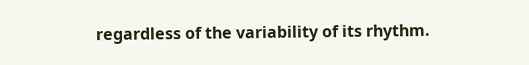regardless of the variability of its rhythm.